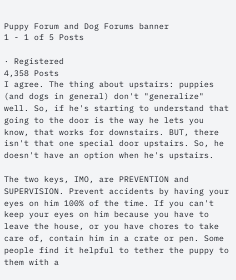Puppy Forum and Dog Forums banner
1 - 1 of 5 Posts

· Registered
4,358 Posts
I agree. The thing about upstairs: puppies (and dogs in general) don't "generalize" well. So, if he's starting to understand that going to the door is the way he lets you know, that works for downstairs. BUT, there isn't that one special door upstairs. So, he doesn't have an option when he's upstairs.

The two keys, IMO, are PREVENTION and SUPERVISION. Prevent accidents by having your eyes on him 100% of the time. If you can't keep your eyes on him because you have to leave the house, or you have chores to take care of, contain him in a crate or pen. Some people find it helpful to tether the puppy to them with a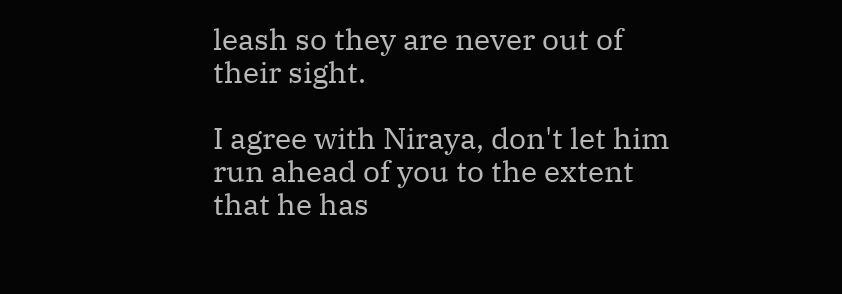leash so they are never out of their sight.

I agree with Niraya, don't let him run ahead of you to the extent that he has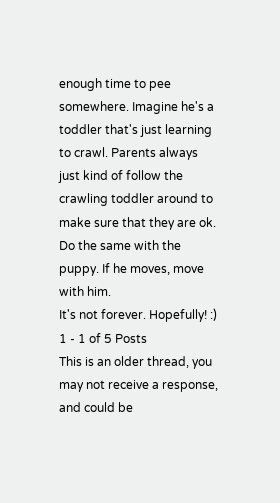enough time to pee somewhere. Imagine he's a toddler that's just learning to crawl. Parents always just kind of follow the crawling toddler around to make sure that they are ok. Do the same with the puppy. If he moves, move with him.
It's not forever. Hopefully! :)
1 - 1 of 5 Posts
This is an older thread, you may not receive a response, and could be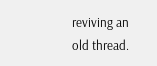reviving an old thread.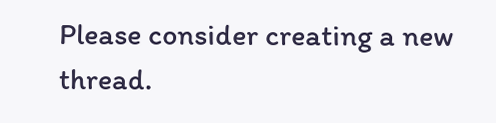Please consider creating a new thread.